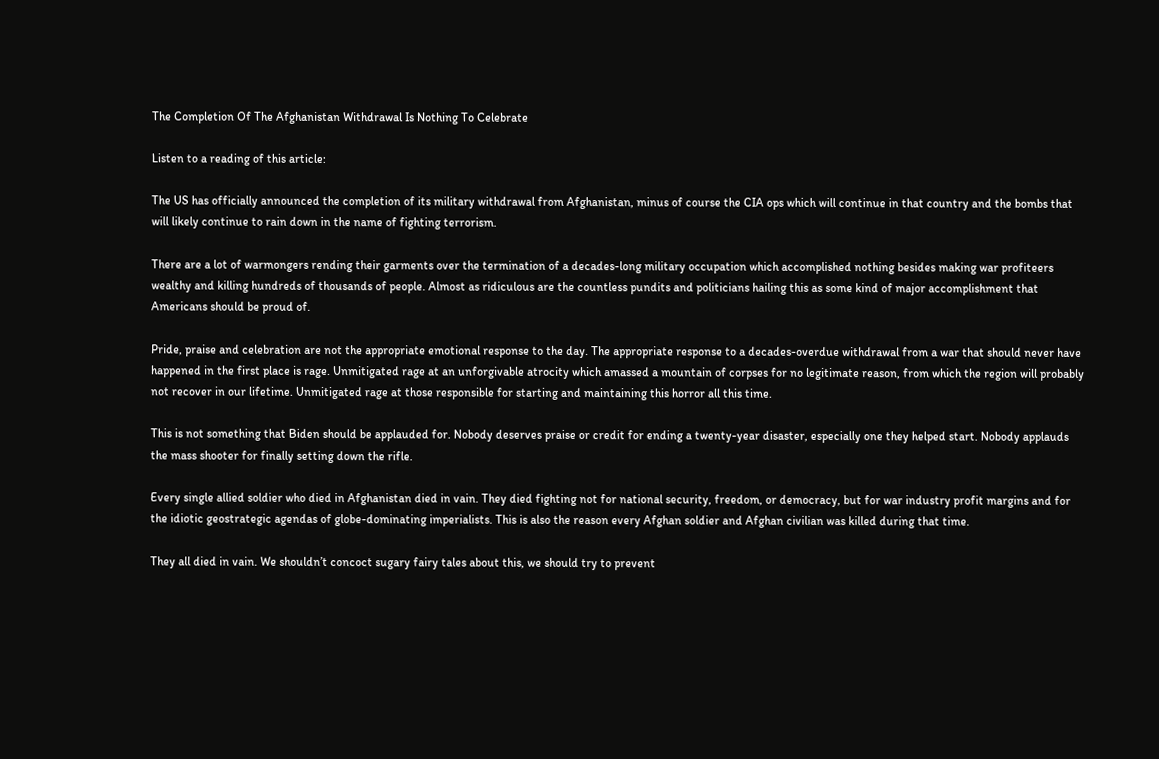The Completion Of The Afghanistan Withdrawal Is Nothing To Celebrate

Listen to a reading of this article:

The US has officially announced the completion of its military withdrawal from Afghanistan, minus of course the CIA ops which will continue in that country and the bombs that will likely continue to rain down in the name of fighting terrorism.

There are a lot of warmongers rending their garments over the termination of a decades-long military occupation which accomplished nothing besides making war profiteers wealthy and killing hundreds of thousands of people. Almost as ridiculous are the countless pundits and politicians hailing this as some kind of major accomplishment that Americans should be proud of.

Pride, praise and celebration are not the appropriate emotional response to the day. The appropriate response to a decades-overdue withdrawal from a war that should never have happened in the first place is rage. Unmitigated rage at an unforgivable atrocity which amassed a mountain of corpses for no legitimate reason, from which the region will probably not recover in our lifetime. Unmitigated rage at those responsible for starting and maintaining this horror all this time.

This is not something that Biden should be applauded for. Nobody deserves praise or credit for ending a twenty-year disaster, especially one they helped start. Nobody applauds the mass shooter for finally setting down the rifle.

Every single allied soldier who died in Afghanistan died in vain. They died fighting not for national security, freedom, or democracy, but for war industry profit margins and for the idiotic geostrategic agendas of globe-dominating imperialists. This is also the reason every Afghan soldier and Afghan civilian was killed during that time.

They all died in vain. We shouldn’t concoct sugary fairy tales about this, we should try to prevent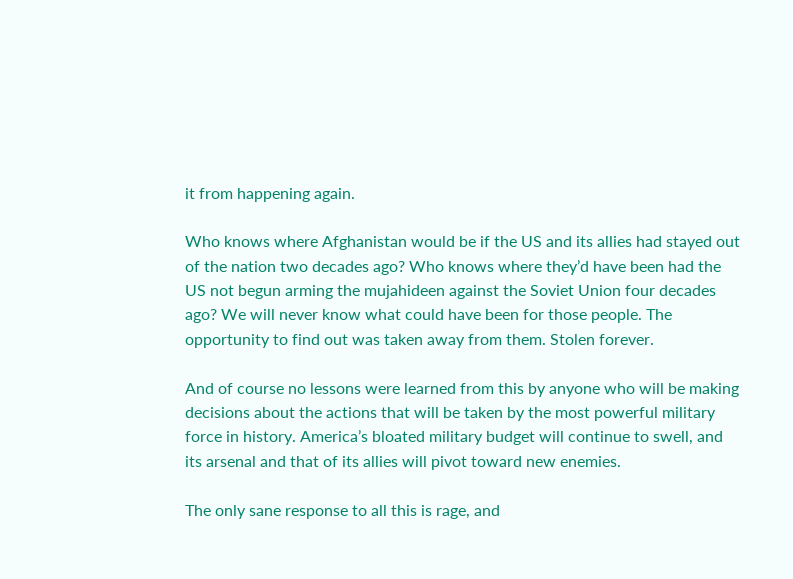it from happening again.

Who knows where Afghanistan would be if the US and its allies had stayed out of the nation two decades ago? Who knows where they’d have been had the US not begun arming the mujahideen against the Soviet Union four decades ago? We will never know what could have been for those people. The opportunity to find out was taken away from them. Stolen forever.

And of course no lessons were learned from this by anyone who will be making decisions about the actions that will be taken by the most powerful military force in history. America’s bloated military budget will continue to swell, and its arsenal and that of its allies will pivot toward new enemies.

The only sane response to all this is rage, and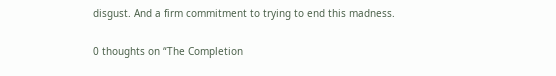disgust. And a firm commitment to trying to end this madness.

0 thoughts on “The Completion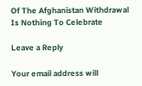Of The Afghanistan Withdrawal Is Nothing To Celebrate

Leave a Reply

Your email address will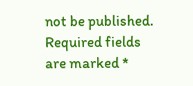not be published. Required fields are marked *